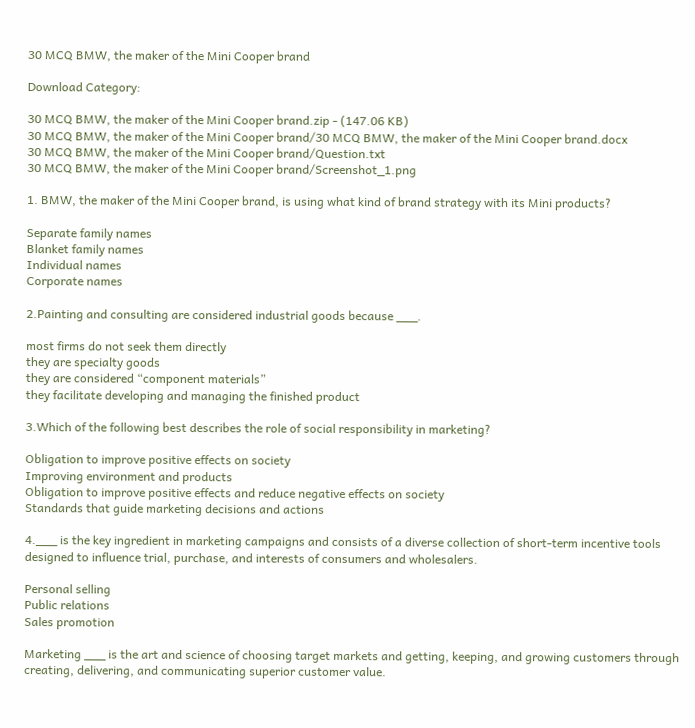30 MCQ BMW, the maker of the Mini Cooper brand

Download Category:

30 MCQ BMW, the maker of the Mini Cooper brand.zip - (147.06 KB)
30 MCQ BMW, the maker of the Mini Cooper brand/30 MCQ BMW, the maker of the Mini Cooper brand.docx
30 MCQ BMW, the maker of the Mini Cooper brand/Question.txt
30 MCQ BMW, the maker of the Mini Cooper brand/Screenshot_1.png

1. BMW, the maker of the Mini Cooper brand, is using what kind of brand strategy with its Mini products?

Separate family names
Blanket family names
Individual names
Corporate names

2.Painting and consulting are considered industrial goods because ___.

most firms do not seek them directly
they are specialty goods
they are considered “component materials”
they facilitate developing and managing the finished product

3.Which of the following best describes the role of social responsibility in marketing?

Obligation to improve positive effects on society
Improving environment and products
Obligation to improve positive effects and reduce negative effects on society
Standards that guide marketing decisions and actions

4.___ is the key ingredient in marketing campaigns and consists of a diverse collection of short-term incentive tools designed to influence trial, purchase, and interests of consumers and wholesalers.

Personal selling
Public relations
Sales promotion

Marketing ___ is the art and science of choosing target markets and getting, keeping, and growing customers through creating, delivering, and communicating superior customer value.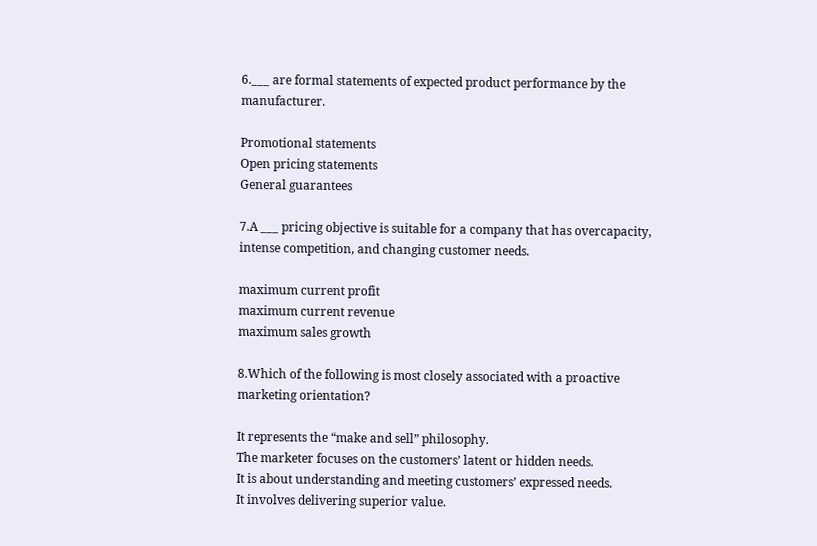6.___ are formal statements of expected product performance by the manufacturer.

Promotional statements
Open pricing statements
General guarantees

7.A ___ pricing objective is suitable for a company that has overcapacity, intense competition, and changing customer needs.

maximum current profit
maximum current revenue
maximum sales growth

8.Which of the following is most closely associated with a proactive marketing orientation?

It represents the “make and sell” philosophy.
The marketer focuses on the customers’ latent or hidden needs.
It is about understanding and meeting customers’ expressed needs.
It involves delivering superior value.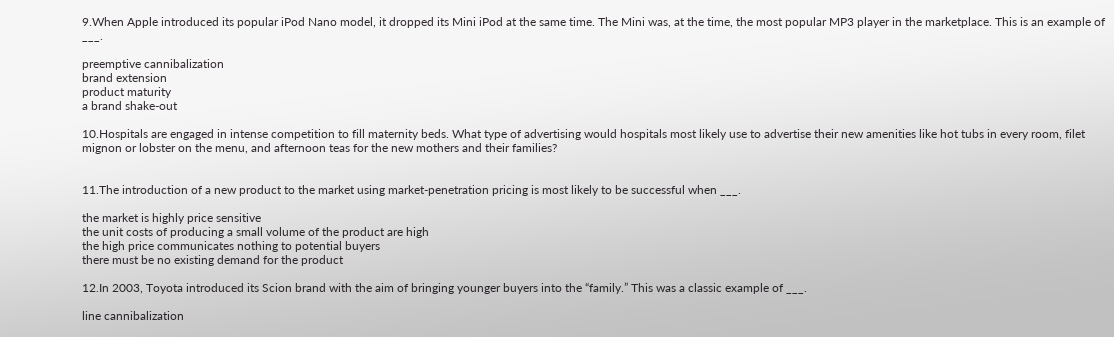9.When Apple introduced its popular iPod Nano model, it dropped its Mini iPod at the same time. The Mini was, at the time, the most popular MP3 player in the marketplace. This is an example of ___.

preemptive cannibalization
brand extension
product maturity
a brand shake-out

10.Hospitals are engaged in intense competition to fill maternity beds. What type of advertising would hospitals most likely use to advertise their new amenities like hot tubs in every room, filet mignon or lobster on the menu, and afternoon teas for the new mothers and their families?


11.The introduction of a new product to the market using market-penetration pricing is most likely to be successful when ___.

the market is highly price sensitive
the unit costs of producing a small volume of the product are high
the high price communicates nothing to potential buyers
there must be no existing demand for the product

12.In 2003, Toyota introduced its Scion brand with the aim of bringing younger buyers into the “family.” This was a classic example of ___.

line cannibalization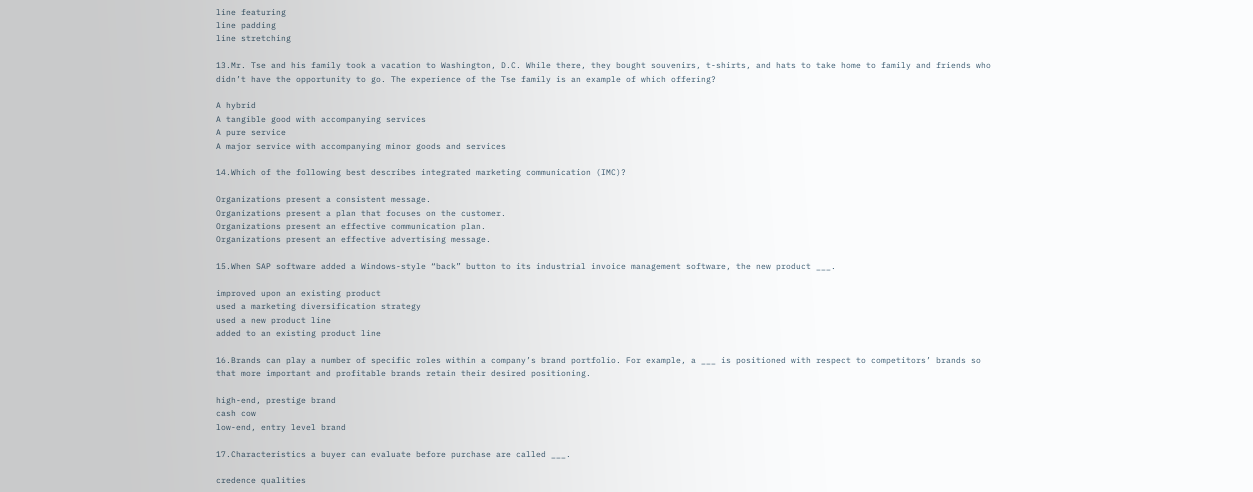line featuring
line padding
line stretching

13.Mr. Tse and his family took a vacation to Washington, D.C. While there, they bought souvenirs, t-shirts, and hats to take home to family and friends who didn’t have the opportunity to go. The experience of the Tse family is an example of which offering?

A hybrid
A tangible good with accompanying services
A pure service
A major service with accompanying minor goods and services

14.Which of the following best describes integrated marketing communication (IMC)?

Organizations present a consistent message.
Organizations present a plan that focuses on the customer.
Organizations present an effective communication plan.
Organizations present an effective advertising message.

15.When SAP software added a Windows-style “back” button to its industrial invoice management software, the new product ___.

improved upon an existing product
used a marketing diversification strategy
used a new product line
added to an existing product line

16.Brands can play a number of specific roles within a company’s brand portfolio. For example, a ___ is positioned with respect to competitors’ brands so that more important and profitable brands retain their desired positioning.

high-end, prestige brand
cash cow
low-end, entry level brand

17.Characteristics a buyer can evaluate before purchase are called ___.

credence qualities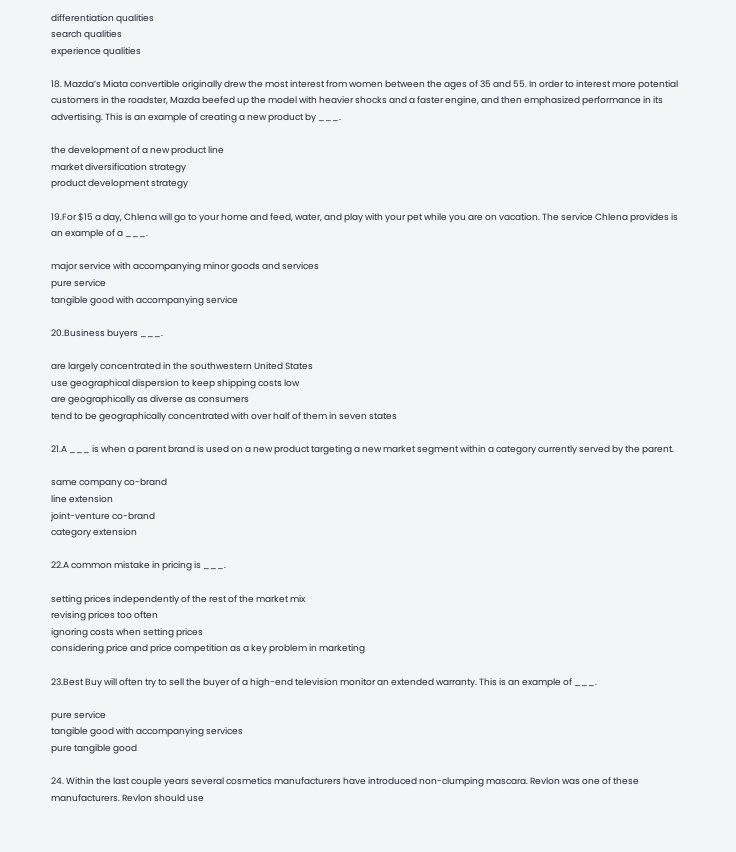differentiation qualities
search qualities
experience qualities

18. Mazda’s Miata convertible originally drew the most interest from women between the ages of 35 and 55. In order to interest more potential customers in the roadster, Mazda beefed up the model with heavier shocks and a faster engine, and then emphasized performance in its advertising. This is an example of creating a new product by ___.

the development of a new product line
market diversification strategy
product development strategy

19.For $15 a day, Chlena will go to your home and feed, water, and play with your pet while you are on vacation. The service Chlena provides is an example of a ___.

major service with accompanying minor goods and services
pure service
tangible good with accompanying service

20.Business buyers ___.

are largely concentrated in the southwestern United States
use geographical dispersion to keep shipping costs low
are geographically as diverse as consumers
tend to be geographically concentrated with over half of them in seven states

21.A ___ is when a parent brand is used on a new product targeting a new market segment within a category currently served by the parent.

same company co-brand
line extension
joint-venture co-brand
category extension

22.A common mistake in pricing is ___.

setting prices independently of the rest of the market mix
revising prices too often
ignoring costs when setting prices
considering price and price competition as a key problem in marketing

23.Best Buy will often try to sell the buyer of a high-end television monitor an extended warranty. This is an example of ___.

pure service
tangible good with accompanying services
pure tangible good

24. Within the last couple years several cosmetics manufacturers have introduced non-clumping mascara. Revlon was one of these manufacturers. Revlon should use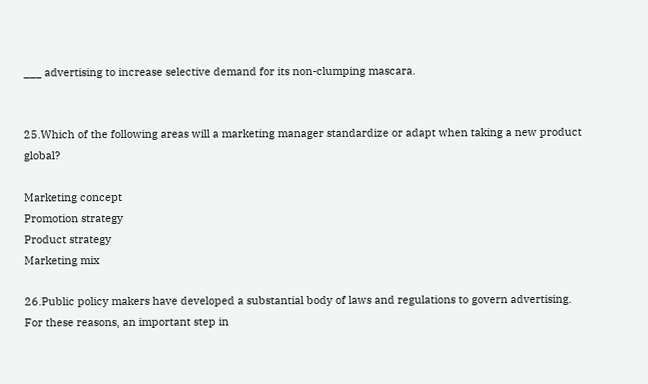___ advertising to increase selective demand for its non-clumping mascara.


25.Which of the following areas will a marketing manager standardize or adapt when taking a new product global?

Marketing concept
Promotion strategy
Product strategy
Marketing mix

26.Public policy makers have developed a substantial body of laws and regulations to govern advertising. For these reasons, an important step in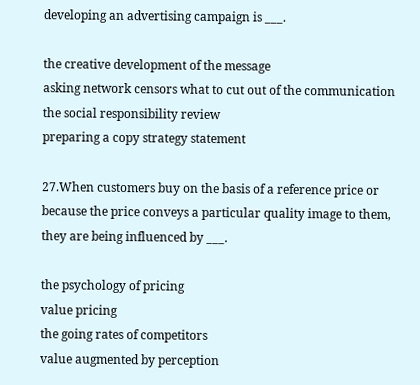developing an advertising campaign is ___.

the creative development of the message
asking network censors what to cut out of the communication
the social responsibility review
preparing a copy strategy statement

27.When customers buy on the basis of a reference price or because the price conveys a particular quality image to them, they are being influenced by ___.

the psychology of pricing
value pricing
the going rates of competitors
value augmented by perception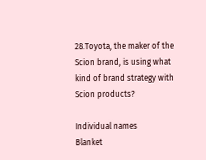28.Toyota, the maker of the Scion brand, is using what kind of brand strategy with Scion products?

Individual names
Blanket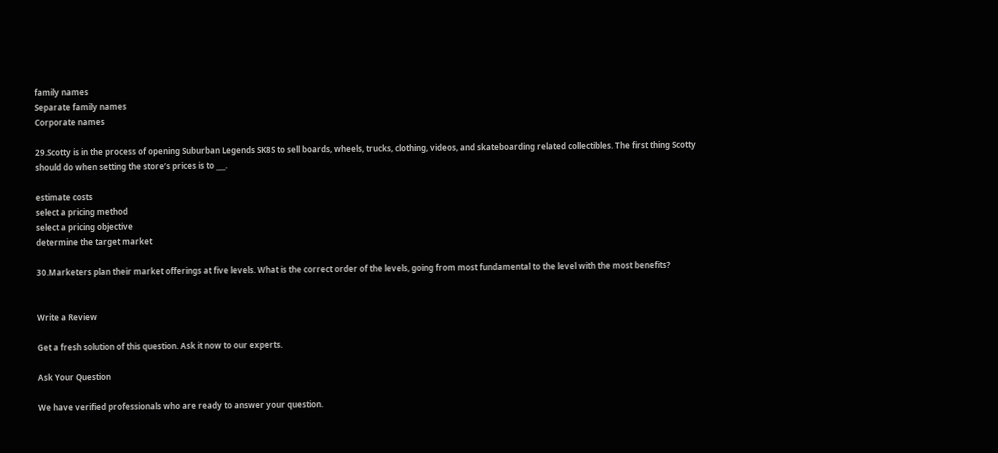family names
Separate family names
Corporate names

29.Scotty is in the process of opening Suburban Legends SK8S to sell boards, wheels, trucks, clothing, videos, and skateboarding related collectibles. The first thing Scotty should do when setting the store’s prices is to ___.

estimate costs
select a pricing method
select a pricing objective
determine the target market

30.Marketers plan their market offerings at five levels. What is the correct order of the levels, going from most fundamental to the level with the most benefits?


Write a Review

Get a fresh solution of this question. Ask it now to our experts.

Ask Your Question

We have verified professionals who are ready to answer your question.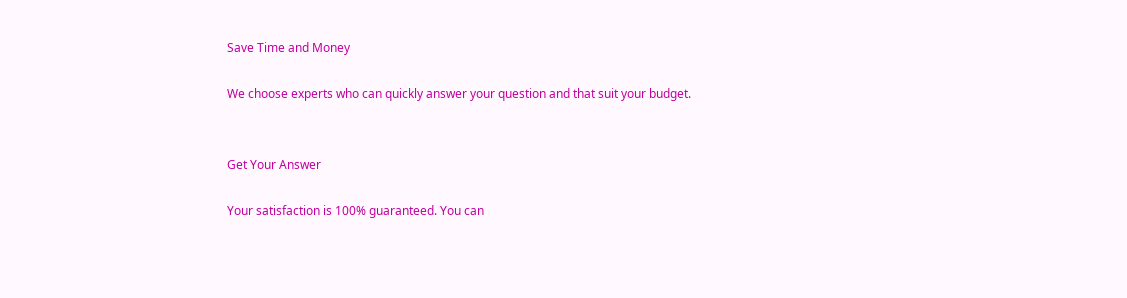Save Time and Money

We choose experts who can quickly answer your question and that suit your budget.


Get Your Answer

Your satisfaction is 100% guaranteed. You can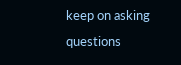keep on asking questions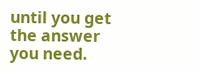until you get the answer you need.